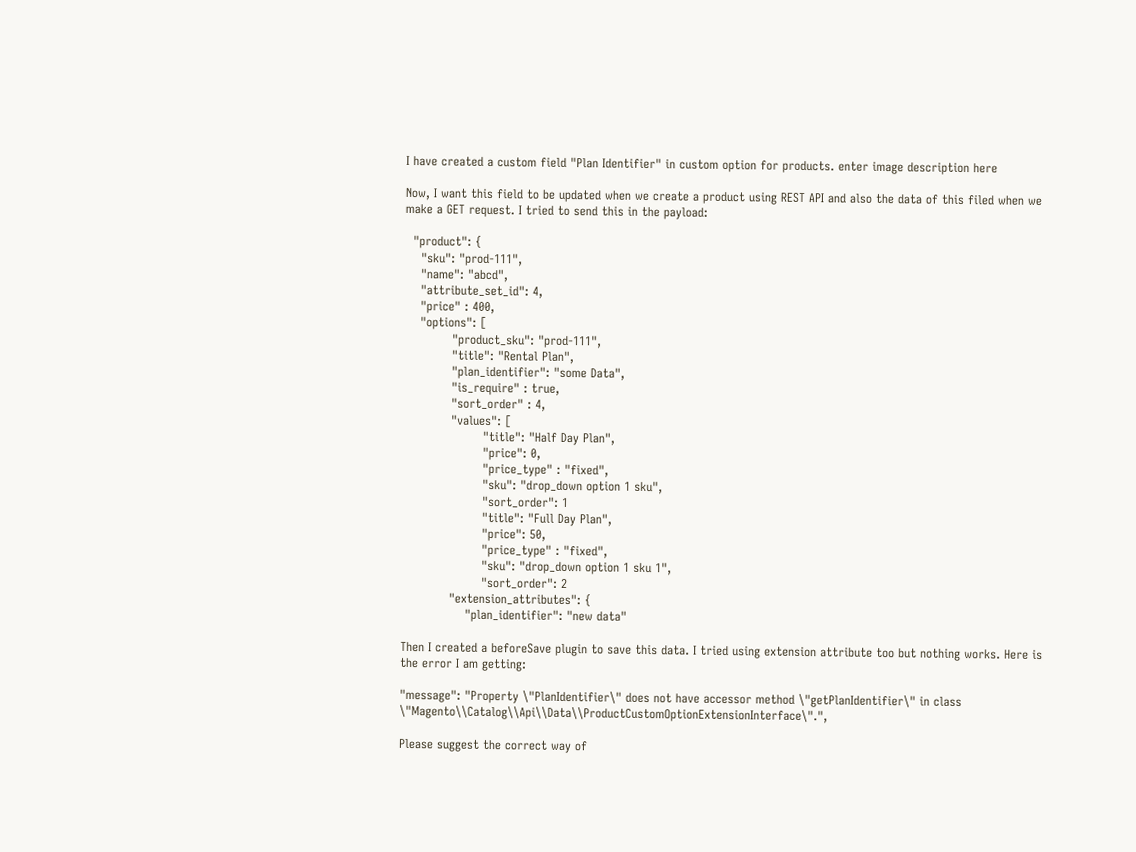I have created a custom field "Plan Identifier" in custom option for products. enter image description here

Now, I want this field to be updated when we create a product using REST API and also the data of this filed when we make a GET request. I tried to send this in the payload:

  "product": {
    "sku": "prod-111",
    "name": "abcd",
    "attribute_set_id": 4,
    "price" : 400,
    "options": [
            "product_sku": "prod-111",
            "title": "Rental Plan",
            "plan_identifier": "some Data",
            "is_require" : true,
            "sort_order" : 4,
            "values": [
                    "title": "Half Day Plan",
                    "price": 0,
                    "price_type" : "fixed",
                    "sku": "drop_down option 1 sku",
                    "sort_order": 1
                    "title": "Full Day Plan",
                    "price": 50,
                    "price_type" : "fixed",
                    "sku": "drop_down option 1 sku 1",
                    "sort_order": 2
            "extension_attributes": {
                "plan_identifier": "new data"

Then I created a beforeSave plugin to save this data. I tried using extension attribute too but nothing works. Here is the error I am getting:

"message": "Property \"PlanIdentifier\" does not have accessor method \"getPlanIdentifier\" in class \"Magento\\Catalog\\Api\\Data\\ProductCustomOptionExtensionInterface\".",

Please suggest the correct way of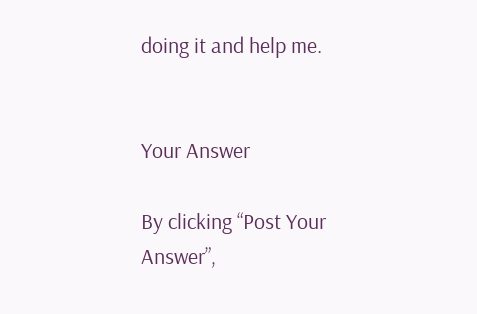doing it and help me.


Your Answer

By clicking “Post Your Answer”,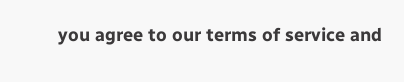you agree to our terms of service and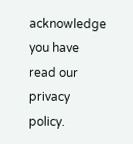acknowledge you have read our privacy policy.